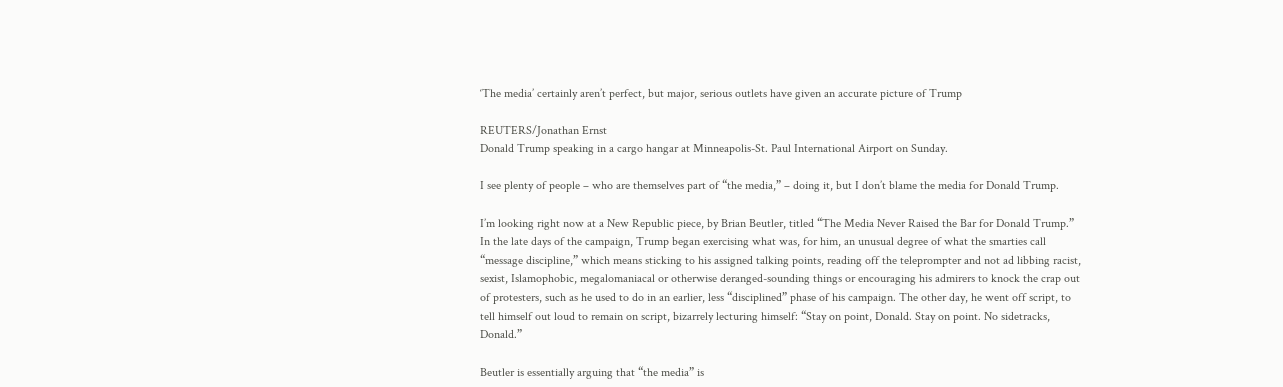‘The media’ certainly aren’t perfect, but major, serious outlets have given an accurate picture of Trump

REUTERS/Jonathan Ernst
Donald Trump speaking in a cargo hangar at Minneapolis-St. Paul International Airport on Sunday.

I see plenty of people – who are themselves part of “the media,” – doing it, but I don’t blame the media for Donald Trump.

I’m looking right now at a New Republic piece, by Brian Beutler, titled “The Media Never Raised the Bar for Donald Trump.” In the late days of the campaign, Trump began exercising what was, for him, an unusual degree of what the smarties call “message discipline,” which means sticking to his assigned talking points, reading off the teleprompter and not ad libbing racist, sexist, Islamophobic, megalomaniacal or otherwise deranged-sounding things or encouraging his admirers to knock the crap out of protesters, such as he used to do in an earlier, less “disciplined” phase of his campaign. The other day, he went off script, to tell himself out loud to remain on script, bizarrely lecturing himself: “Stay on point, Donald. Stay on point. No sidetracks, Donald.”

Beutler is essentially arguing that “the media” is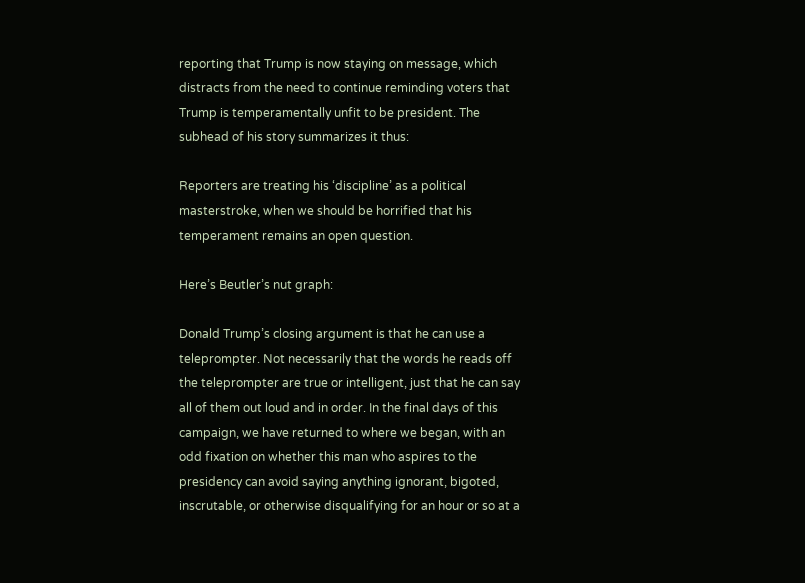reporting that Trump is now staying on message, which distracts from the need to continue reminding voters that Trump is temperamentally unfit to be president. The subhead of his story summarizes it thus:

Reporters are treating his ‘discipline’ as a political masterstroke, when we should be horrified that his temperament remains an open question.

Here’s Beutler’s nut graph:

Donald Trump’s closing argument is that he can use a teleprompter. Not necessarily that the words he reads off the teleprompter are true or intelligent, just that he can say all of them out loud and in order. In the final days of this campaign, we have returned to where we began, with an odd fixation on whether this man who aspires to the presidency can avoid saying anything ignorant, bigoted, inscrutable, or otherwise disqualifying for an hour or so at a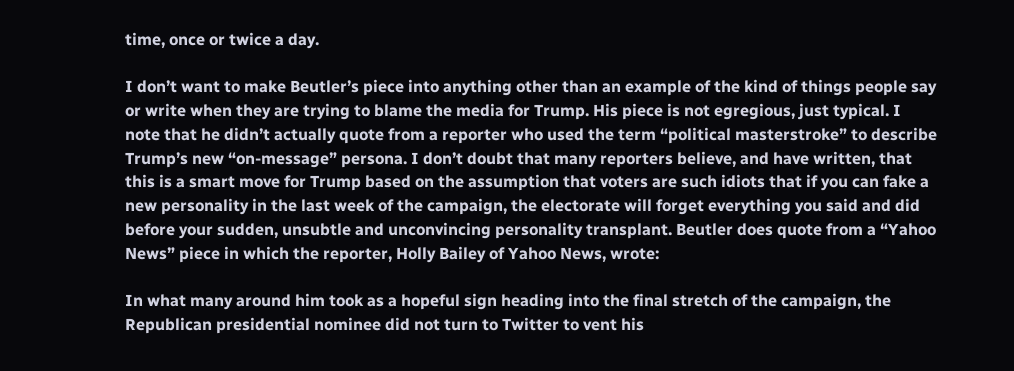time, once or twice a day.

I don’t want to make Beutler’s piece into anything other than an example of the kind of things people say or write when they are trying to blame the media for Trump. His piece is not egregious, just typical. I note that he didn’t actually quote from a reporter who used the term “political masterstroke” to describe Trump’s new “on-message” persona. I don’t doubt that many reporters believe, and have written, that this is a smart move for Trump based on the assumption that voters are such idiots that if you can fake a new personality in the last week of the campaign, the electorate will forget everything you said and did before your sudden, unsubtle and unconvincing personality transplant. Beutler does quote from a “Yahoo News” piece in which the reporter, Holly Bailey of Yahoo News, wrote:

In what many around him took as a hopeful sign heading into the final stretch of the campaign, the Republican presidential nominee did not turn to Twitter to vent his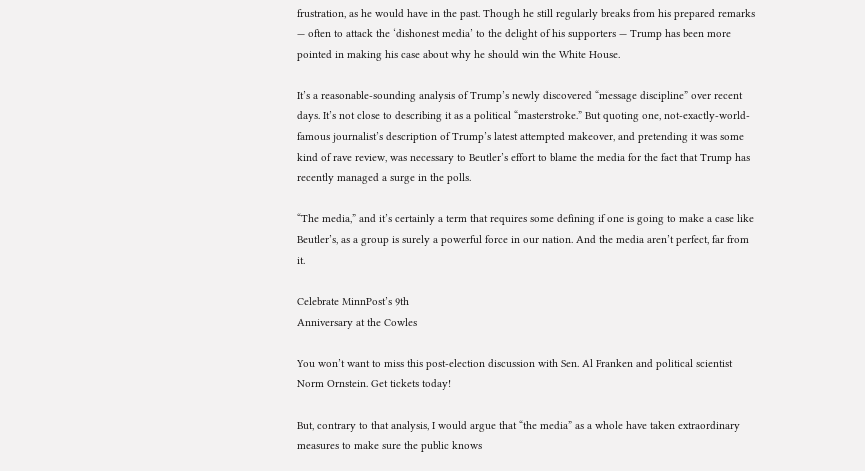frustration, as he would have in the past. Though he still regularly breaks from his prepared remarks — often to attack the ‘dishonest media’ to the delight of his supporters — Trump has been more pointed in making his case about why he should win the White House.

It’s a reasonable-sounding analysis of Trump’s newly discovered “message discipline” over recent days. It’s not close to describing it as a political “masterstroke.” But quoting one, not-exactly-world-famous journalist’s description of Trump’s latest attempted makeover, and pretending it was some kind of rave review, was necessary to Beutler’s effort to blame the media for the fact that Trump has recently managed a surge in the polls.

“The media,” and it’s certainly a term that requires some defining if one is going to make a case like Beutler’s, as a group is surely a powerful force in our nation. And the media aren’t perfect, far from it.

Celebrate MinnPost’s 9th
Anniversary at the Cowles

You won’t want to miss this post-election discussion with Sen. Al Franken and political scientist Norm Ornstein. Get tickets today!

But, contrary to that analysis, I would argue that “the media” as a whole have taken extraordinary measures to make sure the public knows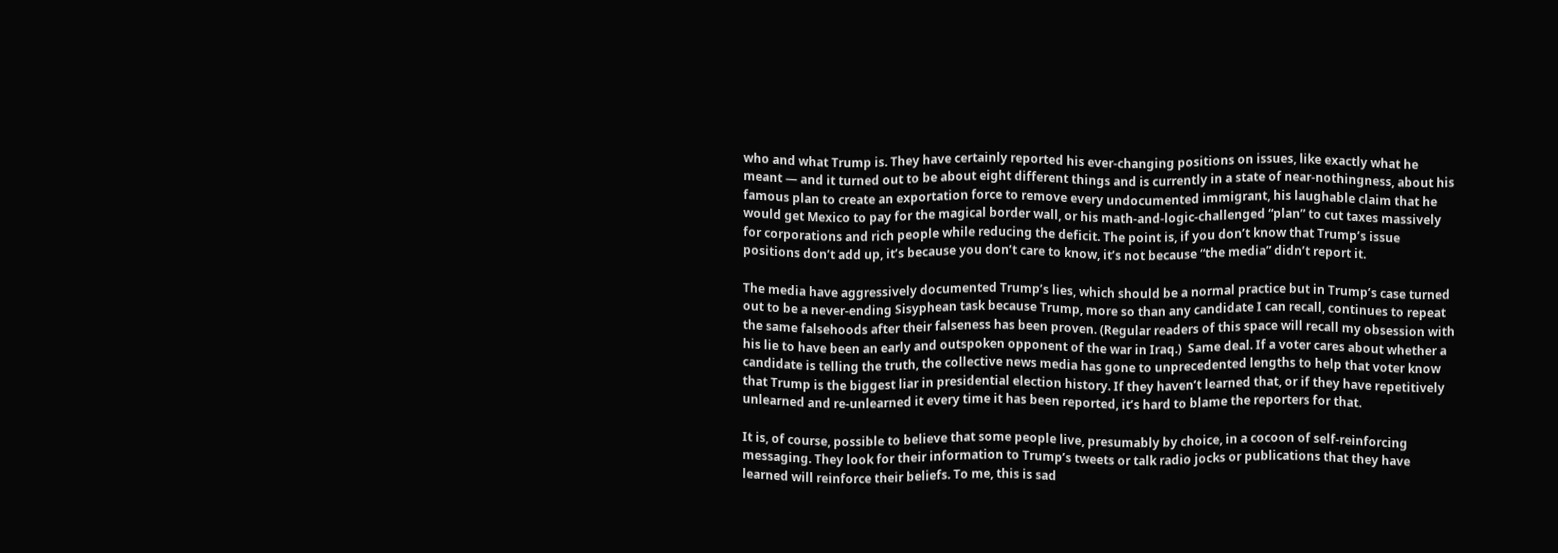who and what Trump is. They have certainly reported his ever-changing positions on issues, like exactly what he meant — and it turned out to be about eight different things and is currently in a state of near-nothingness, about his famous plan to create an exportation force to remove every undocumented immigrant, his laughable claim that he would get Mexico to pay for the magical border wall, or his math-and-logic-challenged “plan” to cut taxes massively for corporations and rich people while reducing the deficit. The point is, if you don’t know that Trump’s issue positions don’t add up, it’s because you don’t care to know, it’s not because “the media” didn’t report it.

The media have aggressively documented Trump’s lies, which should be a normal practice but in Trump’s case turned out to be a never-ending Sisyphean task because Trump, more so than any candidate I can recall, continues to repeat the same falsehoods after their falseness has been proven. (Regular readers of this space will recall my obsession with his lie to have been an early and outspoken opponent of the war in Iraq.)  Same deal. If a voter cares about whether a candidate is telling the truth, the collective news media has gone to unprecedented lengths to help that voter know that Trump is the biggest liar in presidential election history. If they haven’t learned that, or if they have repetitively unlearned and re-unlearned it every time it has been reported, it’s hard to blame the reporters for that.

It is, of course, possible to believe that some people live, presumably by choice, in a cocoon of self-reinforcing messaging. They look for their information to Trump’s tweets or talk radio jocks or publications that they have learned will reinforce their beliefs. To me, this is sad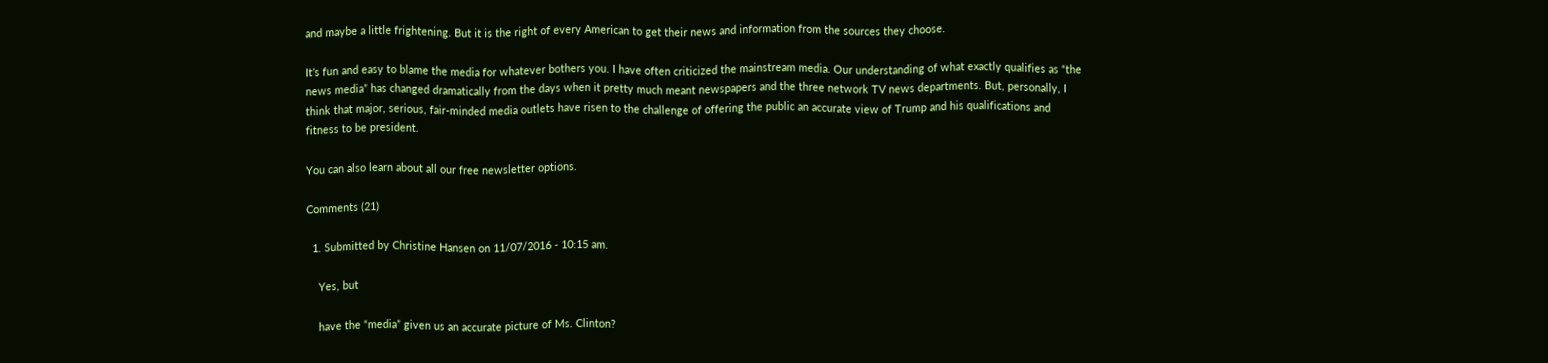and maybe a little frightening. But it is the right of every American to get their news and information from the sources they choose.

It’s fun and easy to blame the media for whatever bothers you. I have often criticized the mainstream media. Our understanding of what exactly qualifies as “the news media” has changed dramatically from the days when it pretty much meant newspapers and the three network TV news departments. But, personally, I think that major, serious, fair-minded media outlets have risen to the challenge of offering the public an accurate view of Trump and his qualifications and fitness to be president.

You can also learn about all our free newsletter options.

Comments (21)

  1. Submitted by Christine Hansen on 11/07/2016 - 10:15 am.

    Yes, but

    have the “media” given us an accurate picture of Ms. Clinton?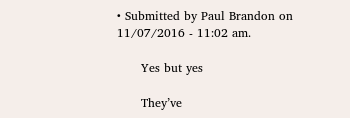• Submitted by Paul Brandon on 11/07/2016 - 11:02 am.

      Yes but yes

      They’ve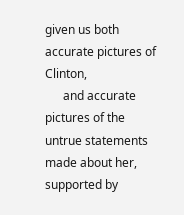given us both accurate pictures of Clinton,
      and accurate pictures of the untrue statements made about her, supported by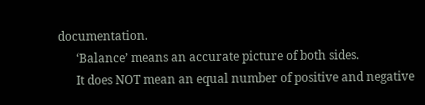documentation.
      ‘Balance’ means an accurate picture of both sides.
      It does NOT mean an equal number of positive and negative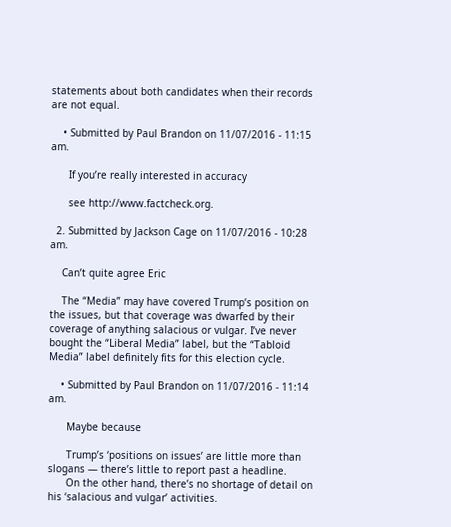statements about both candidates when their records are not equal.

    • Submitted by Paul Brandon on 11/07/2016 - 11:15 am.

      If you’re really interested in accuracy

      see http://www.factcheck.org.

  2. Submitted by Jackson Cage on 11/07/2016 - 10:28 am.

    Can’t quite agree Eric

    The “Media” may have covered Trump’s position on the issues, but that coverage was dwarfed by their coverage of anything salacious or vulgar. I’ve never bought the “Liberal Media” label, but the “Tabloid Media” label definitely fits for this election cycle.

    • Submitted by Paul Brandon on 11/07/2016 - 11:14 am.

      Maybe because

      Trump’s ‘positions on issues’ are little more than slogans — there’s little to report past a headline.
      On the other hand, there’s no shortage of detail on his ‘salacious and vulgar’ activities.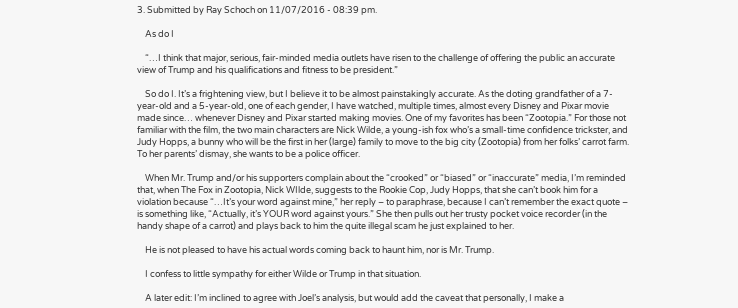3. Submitted by Ray Schoch on 11/07/2016 - 08:39 pm.

    As do I

    “…I think that major, serious, fair-minded media outlets have risen to the challenge of offering the public an accurate view of Trump and his qualifications and fitness to be president.”

    So do I. It’s a frightening view, but I believe it to be almost painstakingly accurate. As the doting grandfather of a 7-year-old and a 5-year-old, one of each gender, I have watched, multiple times, almost every Disney and Pixar movie made since… whenever Disney and Pixar started making movies. One of my favorites has been “Zootopia.” For those not familiar with the film, the two main characters are Nick Wilde, a young-ish fox who’s a small-time confidence trickster, and Judy Hopps, a bunny who will be the first in her (large) family to move to the big city (Zootopia) from her folks’ carrot farm. To her parents’ dismay, she wants to be a police officer.

    When Mr. Trump and/or his supporters complain about the “crooked” or “biased” or “inaccurate” media, I’m reminded that, when The Fox in Zootopia, Nick WIlde, suggests to the Rookie Cop, Judy Hopps, that she can’t book him for a violation because “…It’s your word against mine,” her reply – to paraphrase, because I can’t remember the exact quote – is something like, “Actually, it’s YOUR word against yours.” She then pulls out her trusty pocket voice recorder (in the handy shape of a carrot) and plays back to him the quite illegal scam he just explained to her.

    He is not pleased to have his actual words coming back to haunt him, nor is Mr. Trump.

    I confess to little sympathy for either Wilde or Trump in that situation.

    A later edit: I’m inclined to agree with Joel’s analysis, but would add the caveat that personally, I make a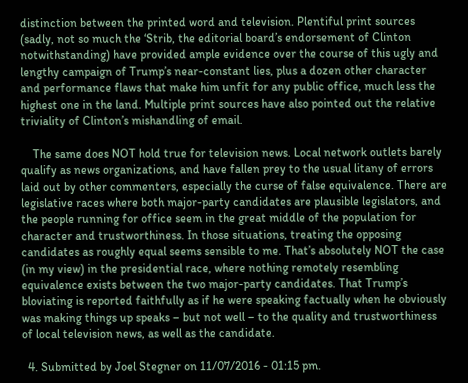distinction between the printed word and television. Plentiful print sources (sadly, not so much the ‘Strib, the editorial board’s endorsement of Clinton notwithstanding) have provided ample evidence over the course of this ugly and lengthy campaign of Trump’s near-constant lies, plus a dozen other character and performance flaws that make him unfit for any public office, much less the highest one in the land. Multiple print sources have also pointed out the relative triviality of Clinton’s mishandling of email.

    The same does NOT hold true for television news. Local network outlets barely qualify as news organizations, and have fallen prey to the usual litany of errors laid out by other commenters, especially the curse of false equivalence. There are legislative races where both major-party candidates are plausible legislators, and the people running for office seem in the great middle of the population for character and trustworthiness. In those situations, treating the opposing candidates as roughly equal seems sensible to me. That’s absolutely NOT the case (in my view) in the presidential race, where nothing remotely resembling equivalence exists between the two major-party candidates. That Trump’s bloviating is reported faithfully as if he were speaking factually when he obviously was making things up speaks – but not well – to the quality and trustworthiness of local television news, as well as the candidate.

  4. Submitted by Joel Stegner on 11/07/2016 - 01:15 pm.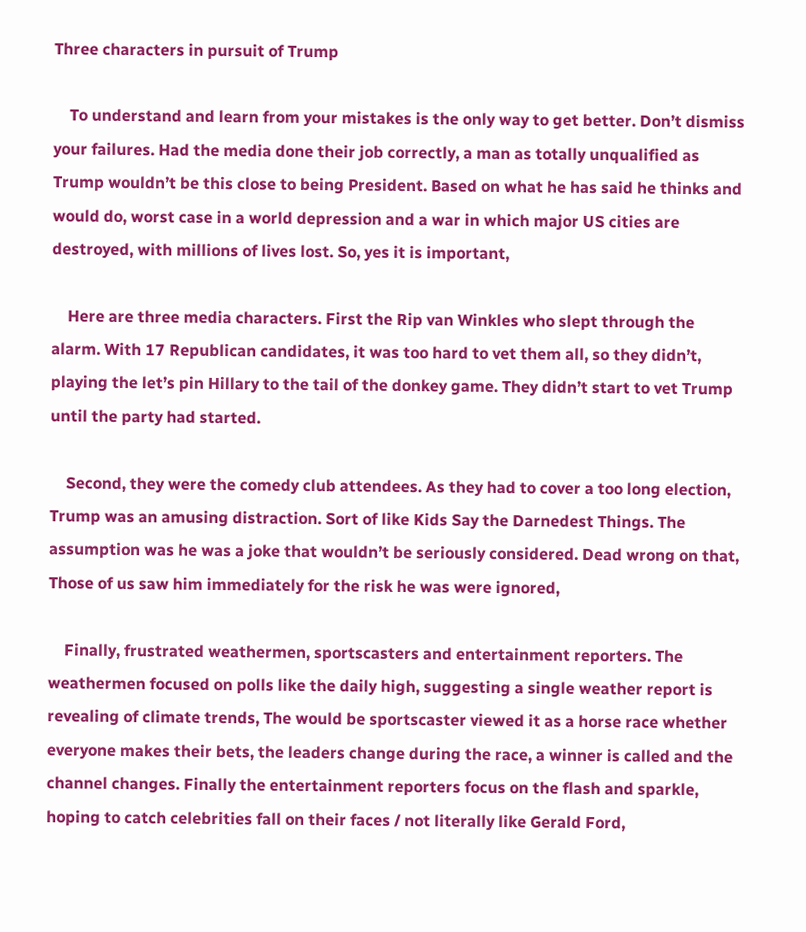Three characters in pursuit of Trump

    To understand and learn from your mistakes is the only way to get better. Don’t dismiss your failures. Had the media done their job correctly, a man as totally unqualified as Trump wouldn’t be this close to being President. Based on what he has said he thinks and would do, worst case in a world depression and a war in which major US cities are destroyed, with millions of lives lost. So, yes it is important,

    Here are three media characters. First the Rip van Winkles who slept through the alarm. With 17 Republican candidates, it was too hard to vet them all, so they didn’t, playing the let’s pin Hillary to the tail of the donkey game. They didn’t start to vet Trump until the party had started.

    Second, they were the comedy club attendees. As they had to cover a too long election, Trump was an amusing distraction. Sort of like Kids Say the Darnedest Things. The assumption was he was a joke that wouldn’t be seriously considered. Dead wrong on that, Those of us saw him immediately for the risk he was were ignored,

    Finally, frustrated weathermen, sportscasters and entertainment reporters. The weathermen focused on polls like the daily high, suggesting a single weather report is revealing of climate trends, The would be sportscaster viewed it as a horse race whether everyone makes their bets, the leaders change during the race, a winner is called and the channel changes. Finally the entertainment reporters focus on the flash and sparkle, hoping to catch celebrities fall on their faces / not literally like Gerald Ford,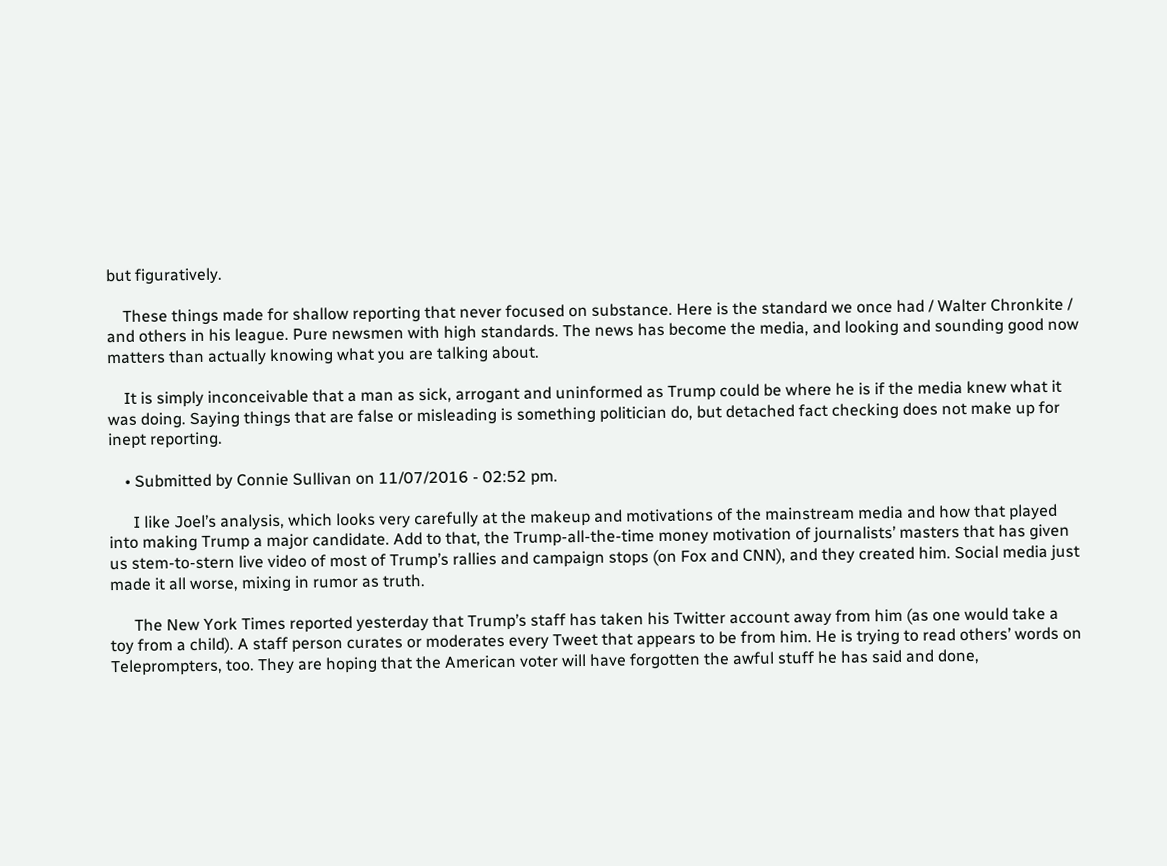but figuratively.

    These things made for shallow reporting that never focused on substance. Here is the standard we once had / Walter Chronkite / and others in his league. Pure newsmen with high standards. The news has become the media, and looking and sounding good now matters than actually knowing what you are talking about.

    It is simply inconceivable that a man as sick, arrogant and uninformed as Trump could be where he is if the media knew what it was doing. Saying things that are false or misleading is something politician do, but detached fact checking does not make up for inept reporting.

    • Submitted by Connie Sullivan on 11/07/2016 - 02:52 pm.

      I like Joel’s analysis, which looks very carefully at the makeup and motivations of the mainstream media and how that played into making Trump a major candidate. Add to that, the Trump-all-the-time money motivation of journalists’ masters that has given us stem-to-stern live video of most of Trump’s rallies and campaign stops (on Fox and CNN), and they created him. Social media just made it all worse, mixing in rumor as truth.

      The New York Times reported yesterday that Trump’s staff has taken his Twitter account away from him (as one would take a toy from a child). A staff person curates or moderates every Tweet that appears to be from him. He is trying to read others’ words on Teleprompters, too. They are hoping that the American voter will have forgotten the awful stuff he has said and done,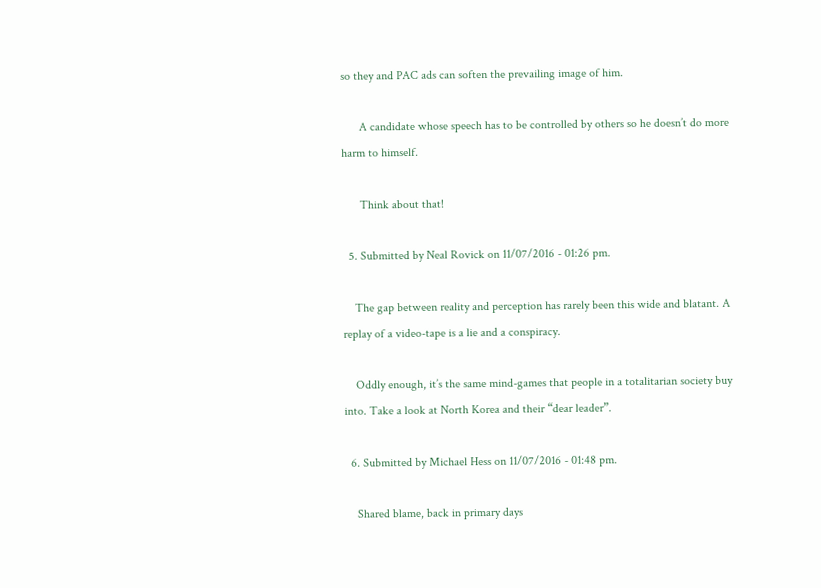so they and PAC ads can soften the prevailing image of him.

      A candidate whose speech has to be controlled by others so he doesn’t do more harm to himself.

      Think about that!

  5. Submitted by Neal Rovick on 11/07/2016 - 01:26 pm.

    The gap between reality and perception has rarely been this wide and blatant. A replay of a video-tape is a lie and a conspiracy.

    Oddly enough, it’s the same mind-games that people in a totalitarian society buy into. Take a look at North Korea and their “dear leader”.

  6. Submitted by Michael Hess on 11/07/2016 - 01:48 pm.

    Shared blame, back in primary days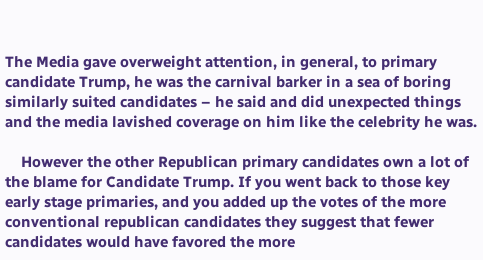The Media gave overweight attention, in general, to primary candidate Trump, he was the carnival barker in a sea of boring similarly suited candidates – he said and did unexpected things and the media lavished coverage on him like the celebrity he was.

    However the other Republican primary candidates own a lot of the blame for Candidate Trump. If you went back to those key early stage primaries, and you added up the votes of the more conventional republican candidates they suggest that fewer candidates would have favored the more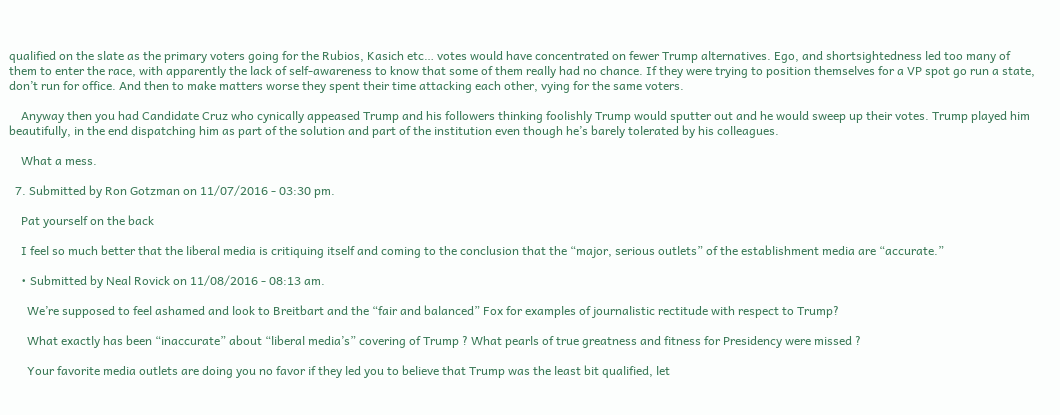qualified on the slate as the primary voters going for the Rubios, Kasich etc… votes would have concentrated on fewer Trump alternatives. Ego, and shortsightedness led too many of them to enter the race, with apparently the lack of self-awareness to know that some of them really had no chance. If they were trying to position themselves for a VP spot go run a state, don’t run for office. And then to make matters worse they spent their time attacking each other, vying for the same voters.

    Anyway then you had Candidate Cruz who cynically appeased Trump and his followers thinking foolishly Trump would sputter out and he would sweep up their votes. Trump played him beautifully, in the end dispatching him as part of the solution and part of the institution even though he’s barely tolerated by his colleagues.

    What a mess.

  7. Submitted by Ron Gotzman on 11/07/2016 - 03:30 pm.

    Pat yourself on the back

    I feel so much better that the liberal media is critiquing itself and coming to the conclusion that the “major, serious outlets” of the establishment media are “accurate.”

    • Submitted by Neal Rovick on 11/08/2016 - 08:13 am.

      We’re supposed to feel ashamed and look to Breitbart and the “fair and balanced” Fox for examples of journalistic rectitude with respect to Trump?

      What exactly has been “inaccurate” about “liberal media’s” covering of Trump ? What pearls of true greatness and fitness for Presidency were missed ?

      Your favorite media outlets are doing you no favor if they led you to believe that Trump was the least bit qualified, let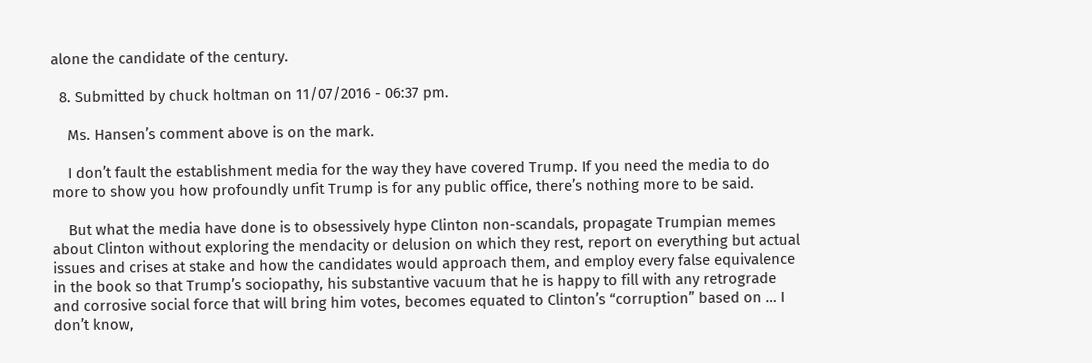alone the candidate of the century.

  8. Submitted by chuck holtman on 11/07/2016 - 06:37 pm.

    Ms. Hansen’s comment above is on the mark.

    I don’t fault the establishment media for the way they have covered Trump. If you need the media to do more to show you how profoundly unfit Trump is for any public office, there’s nothing more to be said.

    But what the media have done is to obsessively hype Clinton non-scandals, propagate Trumpian memes about Clinton without exploring the mendacity or delusion on which they rest, report on everything but actual issues and crises at stake and how the candidates would approach them, and employ every false equivalence in the book so that Trump’s sociopathy, his substantive vacuum that he is happy to fill with any retrograde and corrosive social force that will bring him votes, becomes equated to Clinton’s “corruption” based on … I don’t know,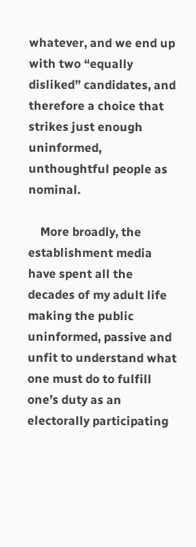whatever, and we end up with two “equally disliked” candidates, and therefore a choice that strikes just enough uninformed, unthoughtful people as nominal.

    More broadly, the establishment media have spent all the decades of my adult life making the public uninformed, passive and unfit to understand what one must do to fulfill one’s duty as an electorally participating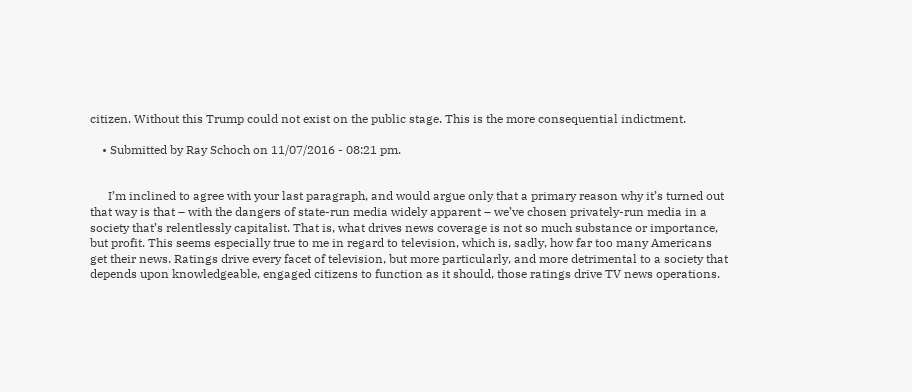citizen. Without this Trump could not exist on the public stage. This is the more consequential indictment.

    • Submitted by Ray Schoch on 11/07/2016 - 08:21 pm.


      I’m inclined to agree with your last paragraph, and would argue only that a primary reason why it’s turned out that way is that – with the dangers of state-run media widely apparent – we’ve chosen privately-run media in a society that’s relentlessly capitalist. That is, what drives news coverage is not so much substance or importance, but profit. This seems especially true to me in regard to television, which is, sadly, how far too many Americans get their news. Ratings drive every facet of television, but more particularly, and more detrimental to a society that depends upon knowledgeable, engaged citizens to function as it should, those ratings drive TV news operations.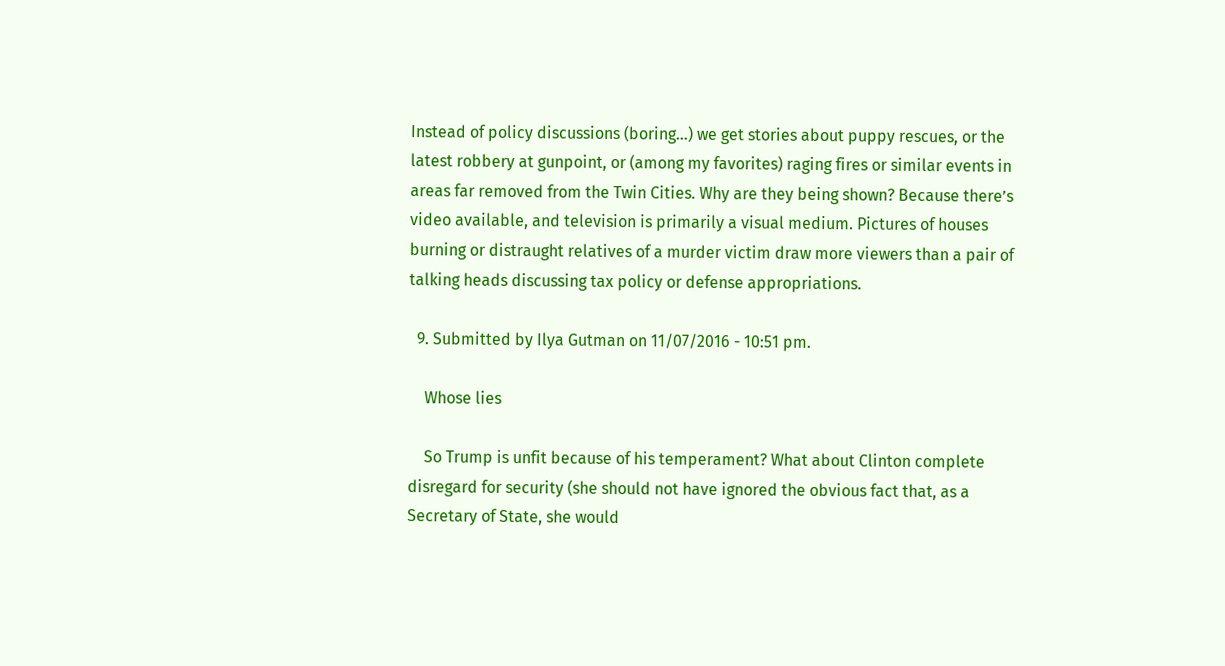Instead of policy discussions (boring…) we get stories about puppy rescues, or the latest robbery at gunpoint, or (among my favorites) raging fires or similar events in areas far removed from the Twin Cities. Why are they being shown? Because there’s video available, and television is primarily a visual medium. Pictures of houses burning or distraught relatives of a murder victim draw more viewers than a pair of talking heads discussing tax policy or defense appropriations.

  9. Submitted by Ilya Gutman on 11/07/2016 - 10:51 pm.

    Whose lies

    So Trump is unfit because of his temperament? What about Clinton complete disregard for security (she should not have ignored the obvious fact that, as a Secretary of State, she would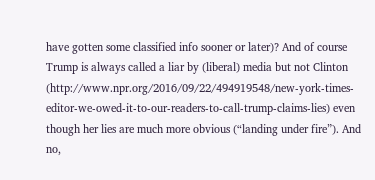have gotten some classified info sooner or later)? And of course Trump is always called a liar by (liberal) media but not Clinton (http://www.npr.org/2016/09/22/494919548/new-york-times-editor-we-owed-it-to-our-readers-to-call-trump-claims-lies) even though her lies are much more obvious (“landing under fire”). And no,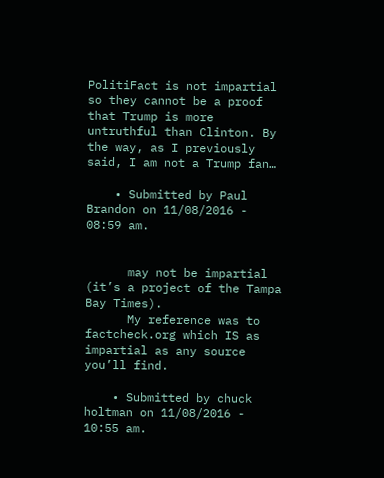PolitiFact is not impartial so they cannot be a proof that Trump is more untruthful than Clinton. By the way, as I previously said, I am not a Trump fan…

    • Submitted by Paul Brandon on 11/08/2016 - 08:59 am.


      may not be impartial (it’s a project of the Tampa Bay Times).
      My reference was to factcheck.org which IS as impartial as any source you’ll find.

    • Submitted by chuck holtman on 11/08/2016 - 10:55 am.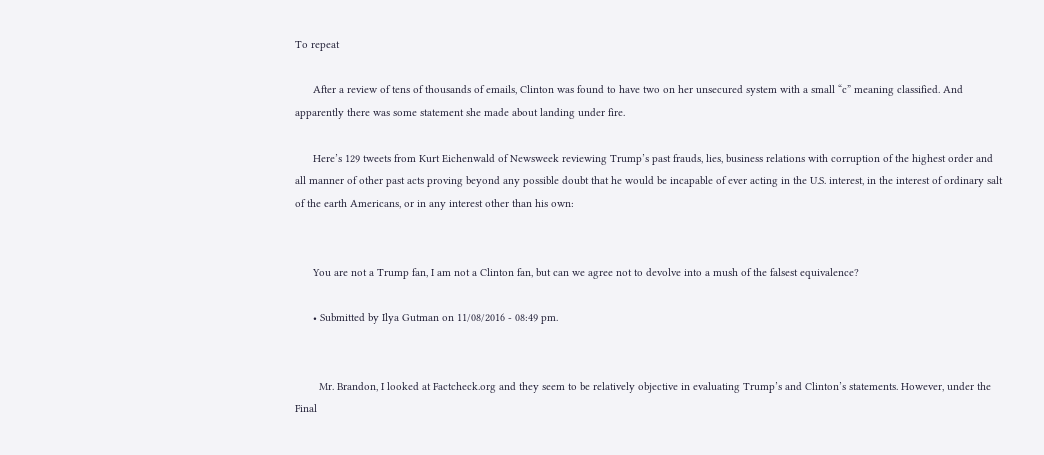To repeat

      After a review of tens of thousands of emails, Clinton was found to have two on her unsecured system with a small “c” meaning classified. And apparently there was some statement she made about landing under fire.

      Here’s 129 tweets from Kurt Eichenwald of Newsweek reviewing Trump’s past frauds, lies, business relations with corruption of the highest order and all manner of other past acts proving beyond any possible doubt that he would be incapable of ever acting in the U.S. interest, in the interest of ordinary salt of the earth Americans, or in any interest other than his own:


      You are not a Trump fan, I am not a Clinton fan, but can we agree not to devolve into a mush of the falsest equivalence?

      • Submitted by Ilya Gutman on 11/08/2016 - 08:49 pm.


        Mr. Brandon, I looked at Factcheck.org and they seem to be relatively objective in evaluating Trump’s and Clinton’s statements. However, under the Final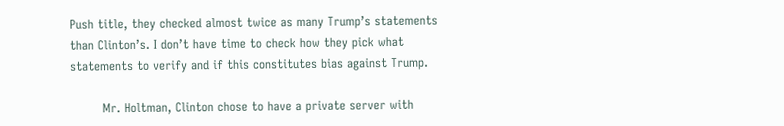Push title, they checked almost twice as many Trump’s statements than Clinton’s. I don’t have time to check how they pick what statements to verify and if this constitutes bias against Trump.

        Mr. Holtman, Clinton chose to have a private server with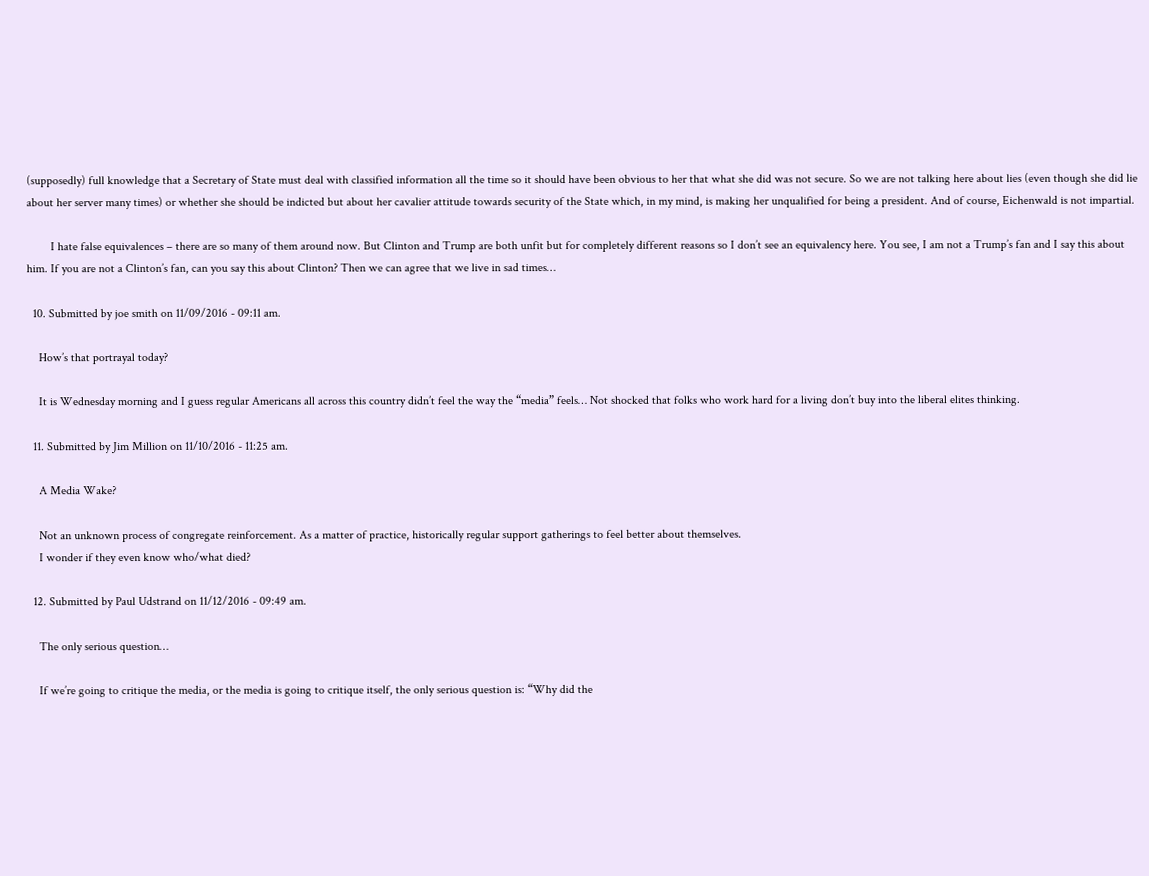(supposedly) full knowledge that a Secretary of State must deal with classified information all the time so it should have been obvious to her that what she did was not secure. So we are not talking here about lies (even though she did lie about her server many times) or whether she should be indicted but about her cavalier attitude towards security of the State which, in my mind, is making her unqualified for being a president. And of course, Eichenwald is not impartial.

        I hate false equivalences – there are so many of them around now. But Clinton and Trump are both unfit but for completely different reasons so I don’t see an equivalency here. You see, I am not a Trump’s fan and I say this about him. If you are not a Clinton’s fan, can you say this about Clinton? Then we can agree that we live in sad times…

  10. Submitted by joe smith on 11/09/2016 - 09:11 am.

    How’s that portrayal today?

    It is Wednesday morning and I guess regular Americans all across this country didn’t feel the way the “media” feels… Not shocked that folks who work hard for a living don’t buy into the liberal elites thinking.

  11. Submitted by Jim Million on 11/10/2016 - 11:25 am.

    A Media Wake?

    Not an unknown process of congregate reinforcement. As a matter of practice, historically regular support gatherings to feel better about themselves.
    I wonder if they even know who/what died?

  12. Submitted by Paul Udstrand on 11/12/2016 - 09:49 am.

    The only serious question…

    If we’re going to critique the media, or the media is going to critique itself, the only serious question is: “Why did the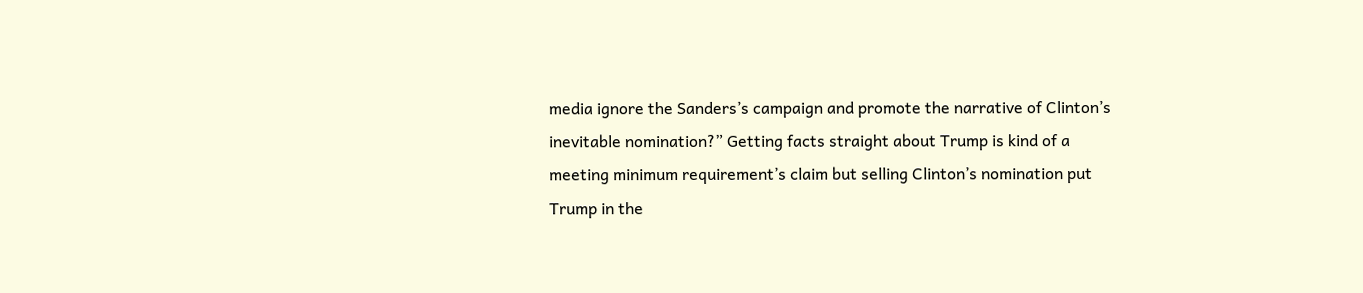media ignore the Sanders’s campaign and promote the narrative of Clinton’s inevitable nomination?” Getting facts straight about Trump is kind of a meeting minimum requirement’s claim but selling Clinton’s nomination put Trump in the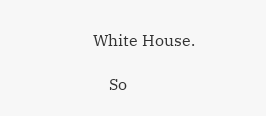White House.

    So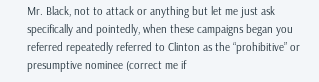Mr. Black, not to attack or anything but let me just ask specifically and pointedly, when these campaigns began you referred repeatedly referred to Clinton as the “prohibitive” or presumptive nominee (correct me if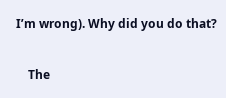I’m wrong). Why did you do that?

    The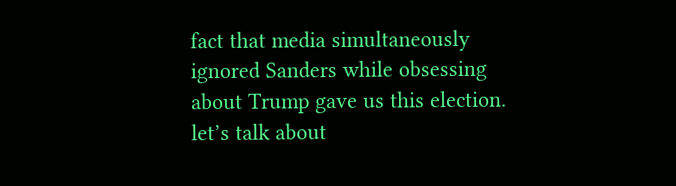fact that media simultaneously ignored Sanders while obsessing about Trump gave us this election. let’s talk about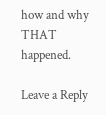how and why THAT happened.

Leave a Reply